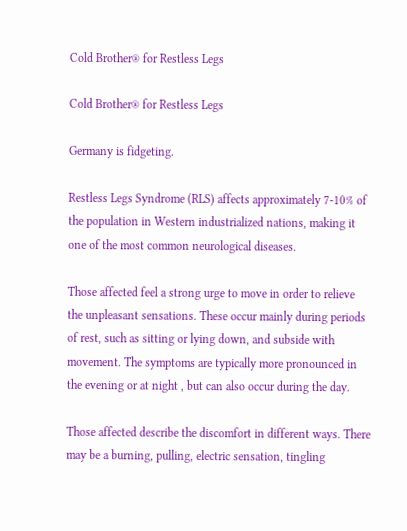Cold Brother® for Restless Legs

Cold Brother® for Restless Legs

Germany is fidgeting.

Restless Legs Syndrome (RLS) affects approximately 7-10% of the population in Western industrialized nations, making it one of the most common neurological diseases.

Those affected feel a strong urge to move in order to relieve the unpleasant sensations. These occur mainly during periods of rest, such as sitting or lying down, and subside with movement. The symptoms are typically more pronounced in the evening or at night , but can also occur during the day.

Those affected describe the discomfort in different ways. There may be a burning, pulling, electric sensation, tingling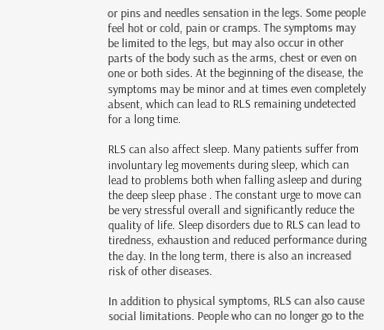or pins and needles sensation in the legs. Some people feel hot or cold, pain or cramps. The symptoms may be limited to the legs, but may also occur in other parts of the body such as the arms, chest or even on one or both sides. At the beginning of the disease, the symptoms may be minor and at times even completely absent, which can lead to RLS remaining undetected for a long time.

RLS can also affect sleep. Many patients suffer from involuntary leg movements during sleep, which can lead to problems both when falling asleep and during the deep sleep phase . The constant urge to move can be very stressful overall and significantly reduce the quality of life. Sleep disorders due to RLS can lead to tiredness, exhaustion and reduced performance during the day. In the long term, there is also an increased risk of other diseases.

In addition to physical symptoms, RLS can also cause social limitations. People who can no longer go to the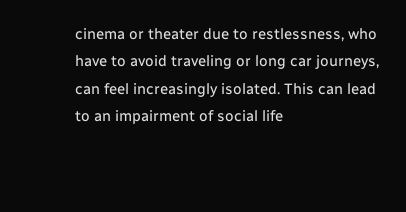cinema or theater due to restlessness, who have to avoid traveling or long car journeys, can feel increasingly isolated. This can lead to an impairment of social life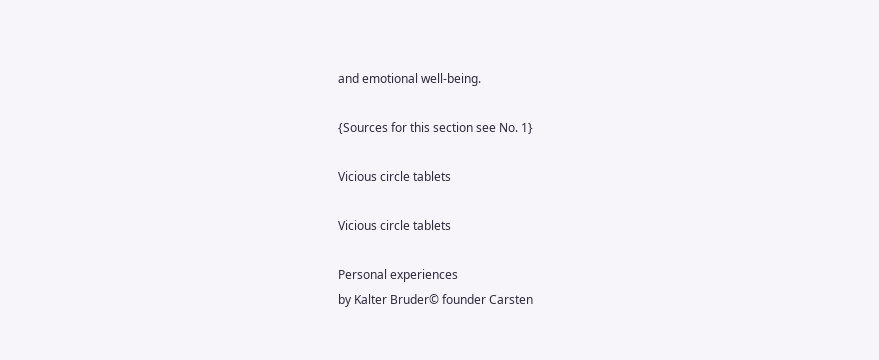and emotional well-being.

{Sources for this section see No. 1}

Vicious circle tablets

Vicious circle tablets

Personal experiences
by Kalter Bruder© founder Carsten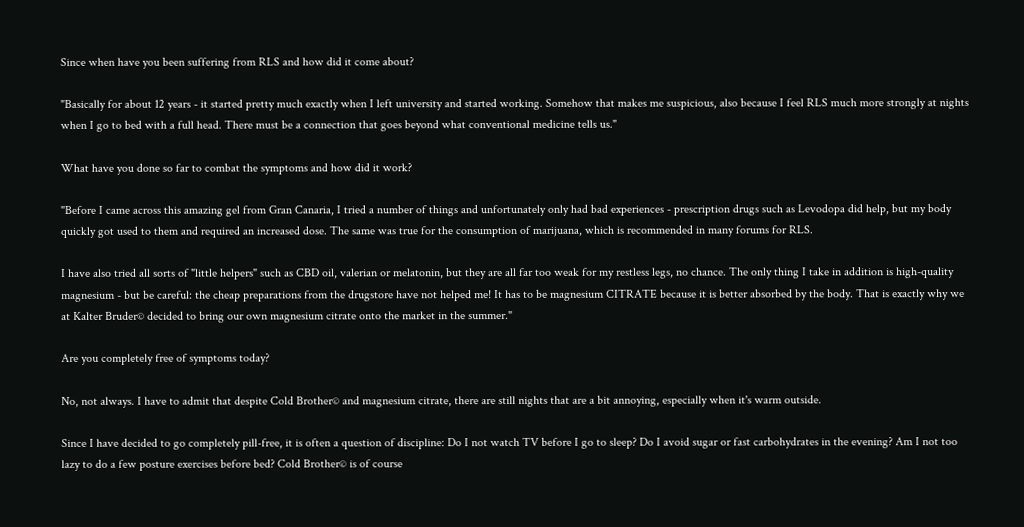Since when have you been suffering from RLS and how did it come about?

"Basically for about 12 years - it started pretty much exactly when I left university and started working. Somehow that makes me suspicious, also because I feel RLS much more strongly at nights when I go to bed with a full head. There must be a connection that goes beyond what conventional medicine tells us."

What have you done so far to combat the symptoms and how did it work?

"Before I came across this amazing gel from Gran Canaria, I tried a number of things and unfortunately only had bad experiences - prescription drugs such as Levodopa did help, but my body quickly got used to them and required an increased dose. The same was true for the consumption of marijuana, which is recommended in many forums for RLS.

I have also tried all sorts of "little helpers" such as CBD oil, valerian or melatonin, but they are all far too weak for my restless legs, no chance. The only thing I take in addition is high-quality magnesium - but be careful: the cheap preparations from the drugstore have not helped me! It has to be magnesium CITRATE because it is better absorbed by the body. That is exactly why we at Kalter Bruder© decided to bring our own magnesium citrate onto the market in the summer."

Are you completely free of symptoms today?

No, not always. I have to admit that despite Cold Brother© and magnesium citrate, there are still nights that are a bit annoying, especially when it's warm outside.

Since I have decided to go completely pill-free, it is often a question of discipline: Do I not watch TV before I go to sleep? Do I avoid sugar or fast carbohydrates in the evening? Am I not too lazy to do a few posture exercises before bed? Cold Brother© is of course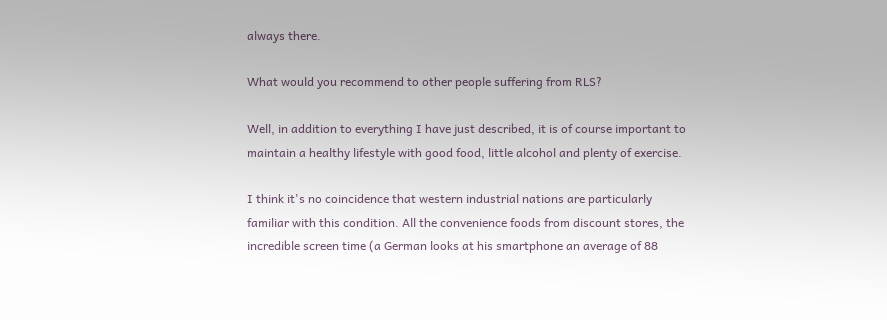always there.

What would you recommend to other people suffering from RLS?

Well, in addition to everything I have just described, it is of course important to maintain a healthy lifestyle with good food, little alcohol and plenty of exercise.

I think it's no coincidence that western industrial nations are particularly familiar with this condition. All the convenience foods from discount stores, the incredible screen time (a German looks at his smartphone an average of 88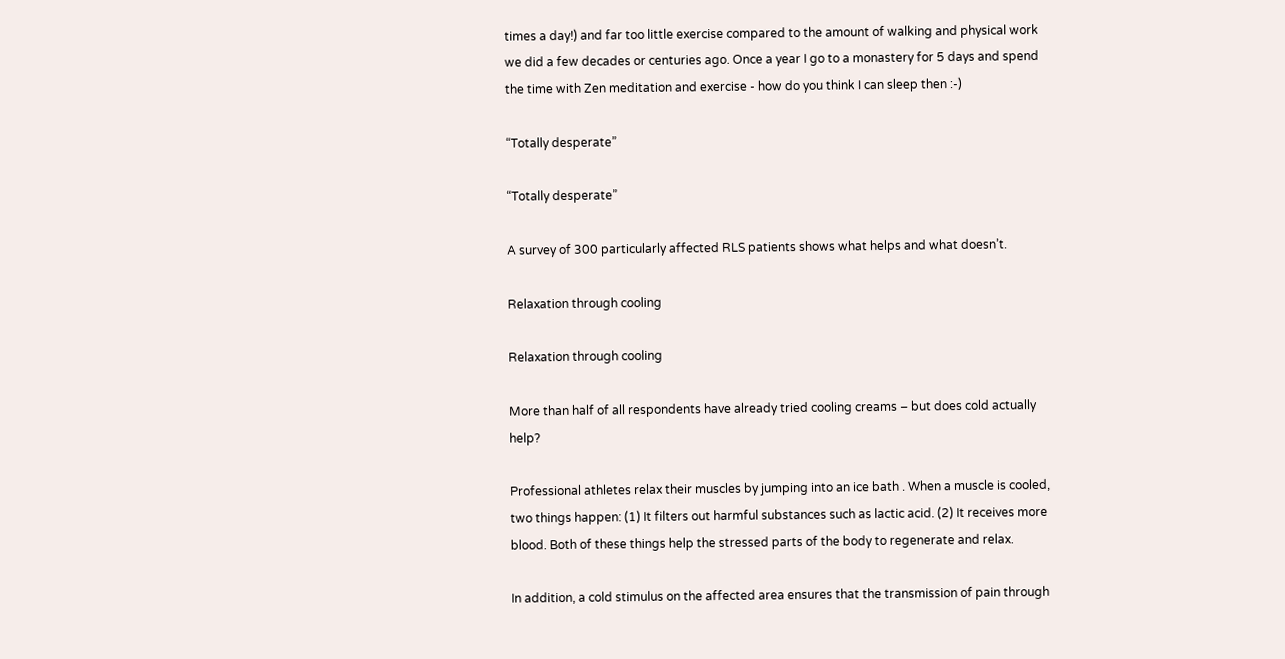times a day!) and far too little exercise compared to the amount of walking and physical work we did a few decades or centuries ago. Once a year I go to a monastery for 5 days and spend the time with Zen meditation and exercise - how do you think I can sleep then :-)

“Totally desperate”

“Totally desperate”

A survey of 300 particularly affected RLS patients shows what helps and what doesn’t.

Relaxation through cooling

Relaxation through cooling

More than half of all respondents have already tried cooling creams – but does cold actually help?

Professional athletes relax their muscles by jumping into an ice bath . When a muscle is cooled, two things happen: (1) It filters out harmful substances such as lactic acid. (2) It receives more blood. Both of these things help the stressed parts of the body to regenerate and relax.

In addition, a cold stimulus on the affected area ensures that the transmission of pain through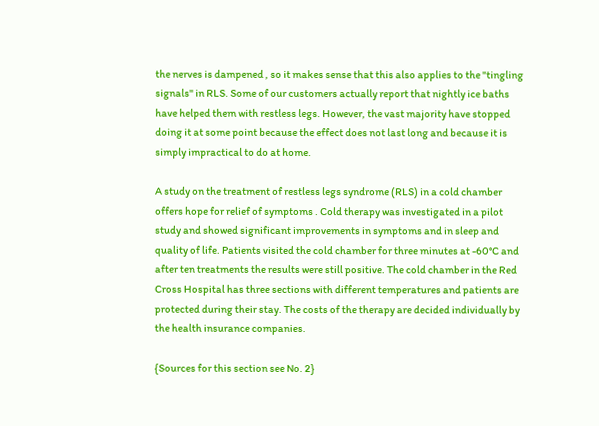the nerves is dampened , so it makes sense that this also applies to the "tingling signals" in RLS. Some of our customers actually report that nightly ice baths have helped them with restless legs. However, the vast majority have stopped doing it at some point because the effect does not last long and because it is simply impractical to do at home.

A study on the treatment of restless legs syndrome (RLS) in a cold chamber offers hope for relief of symptoms . Cold therapy was investigated in a pilot study and showed significant improvements in symptoms and in sleep and quality of life. Patients visited the cold chamber for three minutes at -60°C and after ten treatments the results were still positive. The cold chamber in the Red Cross Hospital has three sections with different temperatures and patients are protected during their stay. The costs of the therapy are decided individually by the health insurance companies.

{Sources for this section see No. 2}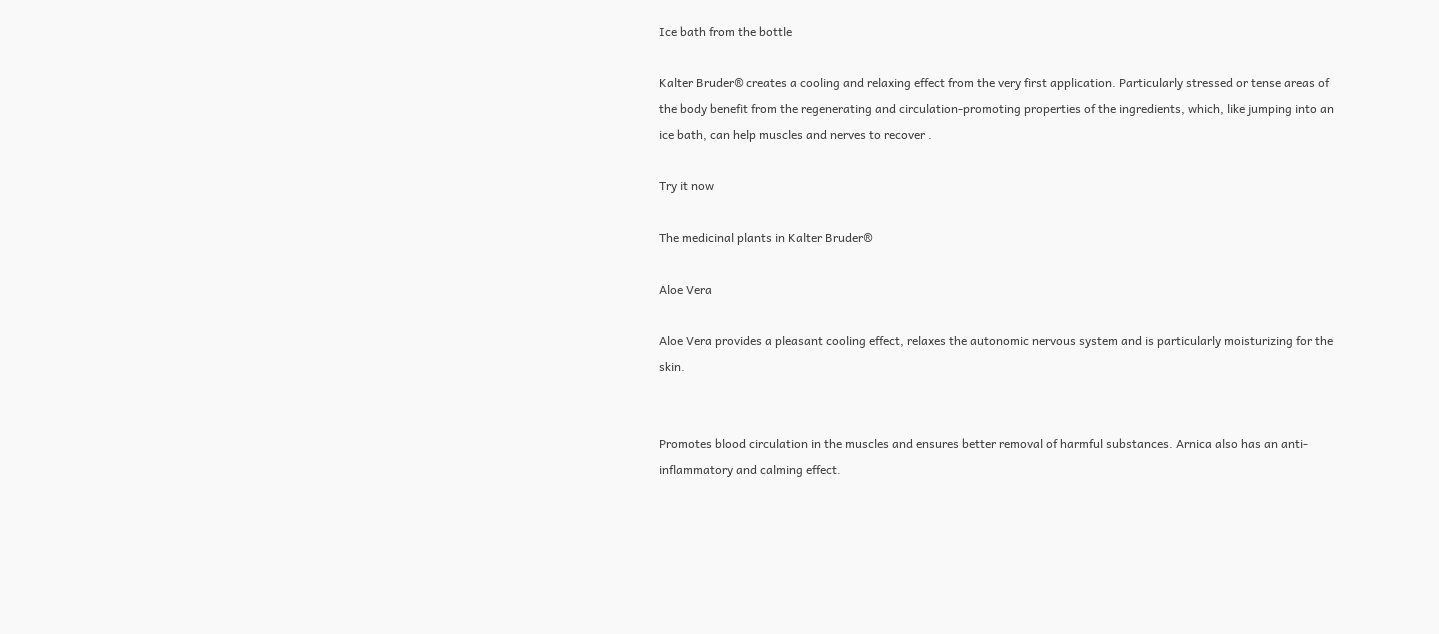Ice bath from the bottle

Kalter Bruder® creates a cooling and relaxing effect from the very first application. Particularly stressed or tense areas of the body benefit from the regenerating and circulation-promoting properties of the ingredients, which, like jumping into an ice bath, can help muscles and nerves to recover .

Try it now

The medicinal plants in Kalter Bruder®

Aloe Vera

Aloe Vera provides a pleasant cooling effect, relaxes the autonomic nervous system and is particularly moisturizing for the skin.


Promotes blood circulation in the muscles and ensures better removal of harmful substances. Arnica also has an anti-inflammatory and calming effect.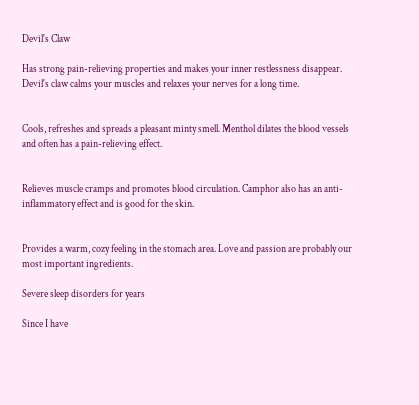Devil's Claw

Has strong pain-relieving properties and makes your inner restlessness disappear. Devil's claw calms your muscles and relaxes your nerves for a long time.


Cools, refreshes and spreads a pleasant minty smell. Menthol dilates the blood vessels and often has a pain-relieving effect.


Relieves muscle cramps and promotes blood circulation. Camphor also has an anti-inflammatory effect and is good for the skin.


Provides a warm, cozy feeling in the stomach area. Love and passion are probably our most important ingredients.

Severe sleep disorders for years

Since I have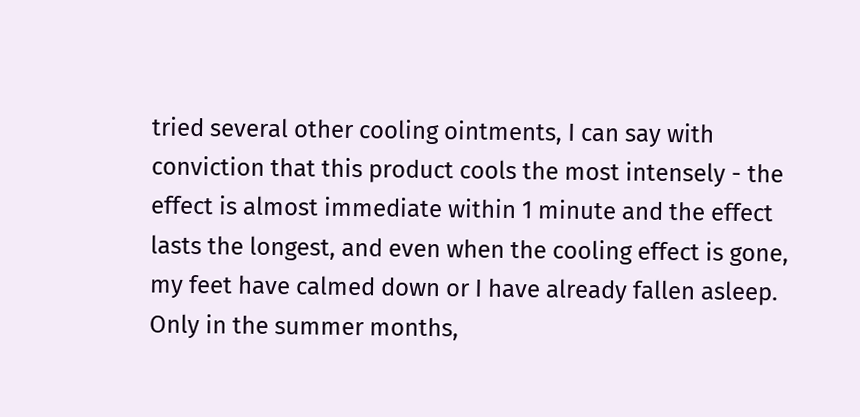tried several other cooling ointments, I can say with conviction that this product cools the most intensely - the effect is almost immediate within 1 minute and the effect lasts the longest, and even when the cooling effect is gone, my feet have calmed down or I have already fallen asleep. Only in the summer months,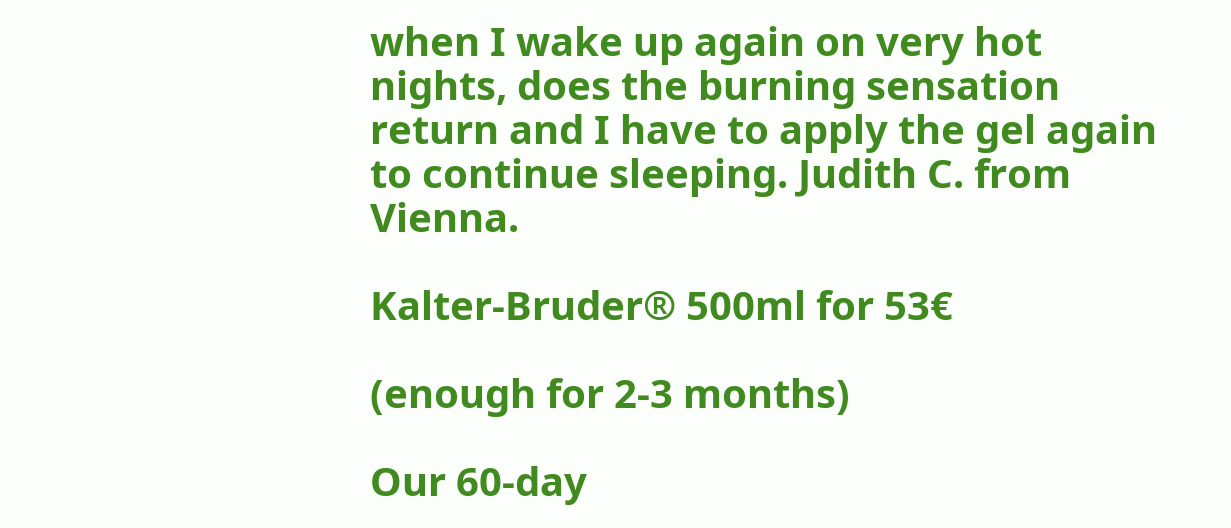when I wake up again on very hot nights, does the burning sensation return and I have to apply the gel again to continue sleeping. Judith C. from Vienna.

Kalter-Bruder® 500ml for 53€

(enough for 2-3 months)

Our 60-day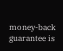money-back guarantee is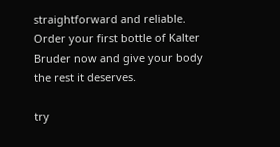straightforward and reliable. Order your first bottle of Kalter Bruder now and give your body the rest it deserves.

try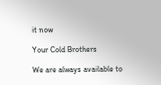it now

Your Cold Brothers

We are always available to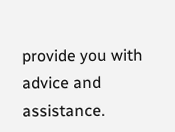provide you with advice and assistance.